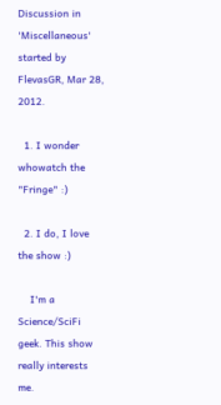Discussion in 'Miscellaneous' started by FlevasGR, Mar 28, 2012.

  1. I wonder whowatch the "Fringe" :)

  2. I do, I love the show :)

    I'm a Science/SciFi geek. This show really interests me.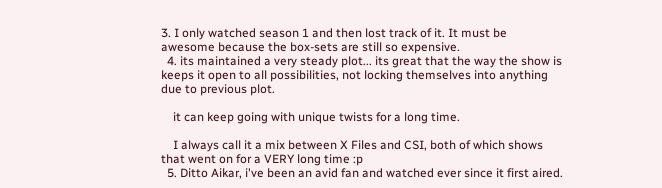3. I only watched season 1 and then lost track of it. It must be awesome because the box-sets are still so expensive.
  4. its maintained a very steady plot... its great that the way the show is keeps it open to all possibilities, not locking themselves into anything due to previous plot.

    it can keep going with unique twists for a long time.

    I always call it a mix between X Files and CSI, both of which shows that went on for a VERY long time :p
  5. Ditto Aikar, i've been an avid fan and watched ever since it first aired.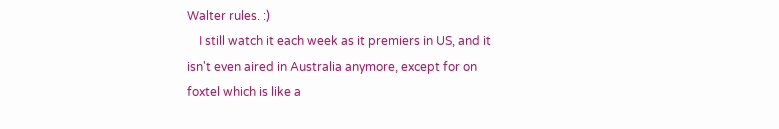Walter rules. :)
    I still watch it each week as it premiers in US, and it isn't even aired in Australia anymore, except for on foxtel which is like a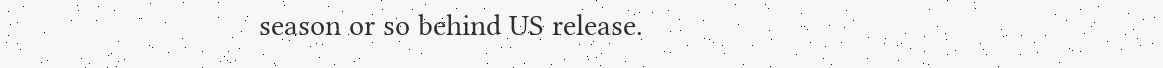season or so behind US release.